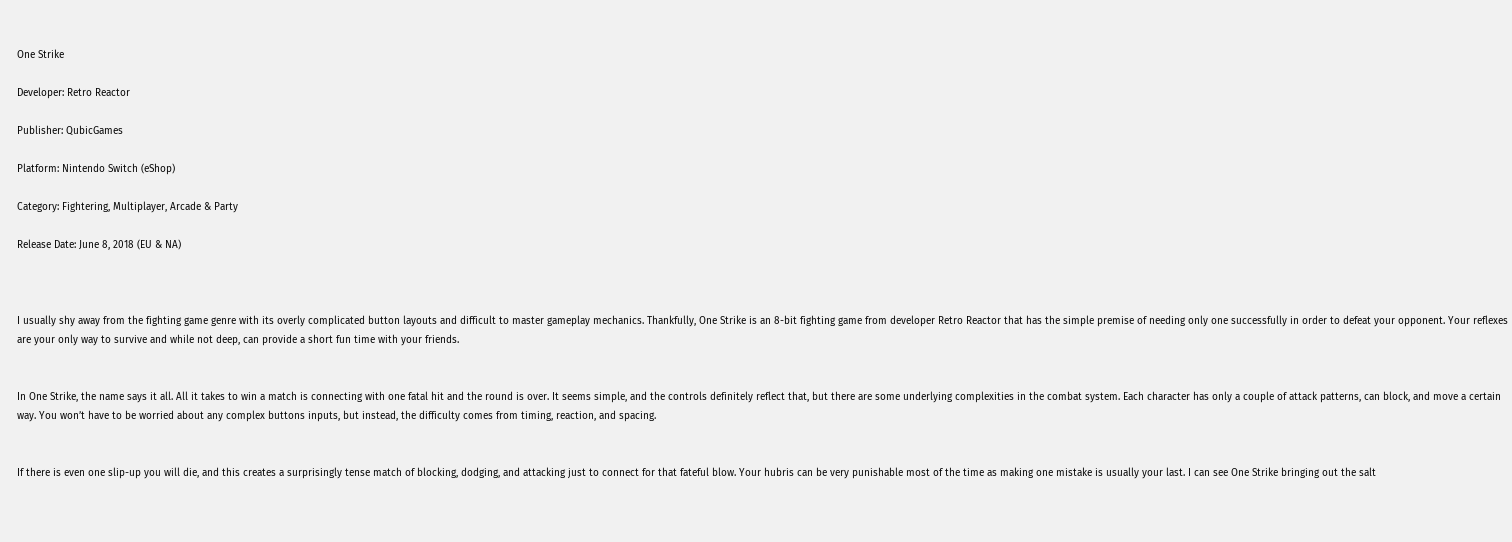One Strike

Developer: Retro Reactor

Publisher: QubicGames

Platform: Nintendo Switch (eShop)

Category: Fightering, Multiplayer, Arcade & Party

Release Date: June 8, 2018 (EU & NA)



I usually shy away from the fighting game genre with its overly complicated button layouts and difficult to master gameplay mechanics. Thankfully, One Strike is an 8-bit fighting game from developer Retro Reactor that has the simple premise of needing only one successfully in order to defeat your opponent. Your reflexes are your only way to survive and while not deep, can provide a short fun time with your friends.


In One Strike, the name says it all. All it takes to win a match is connecting with one fatal hit and the round is over. It seems simple, and the controls definitely reflect that, but there are some underlying complexities in the combat system. Each character has only a couple of attack patterns, can block, and move a certain way. You won’t have to be worried about any complex buttons inputs, but instead, the difficulty comes from timing, reaction, and spacing.


If there is even one slip-up you will die, and this creates a surprisingly tense match of blocking, dodging, and attacking just to connect for that fateful blow. Your hubris can be very punishable most of the time as making one mistake is usually your last. I can see One Strike bringing out the salt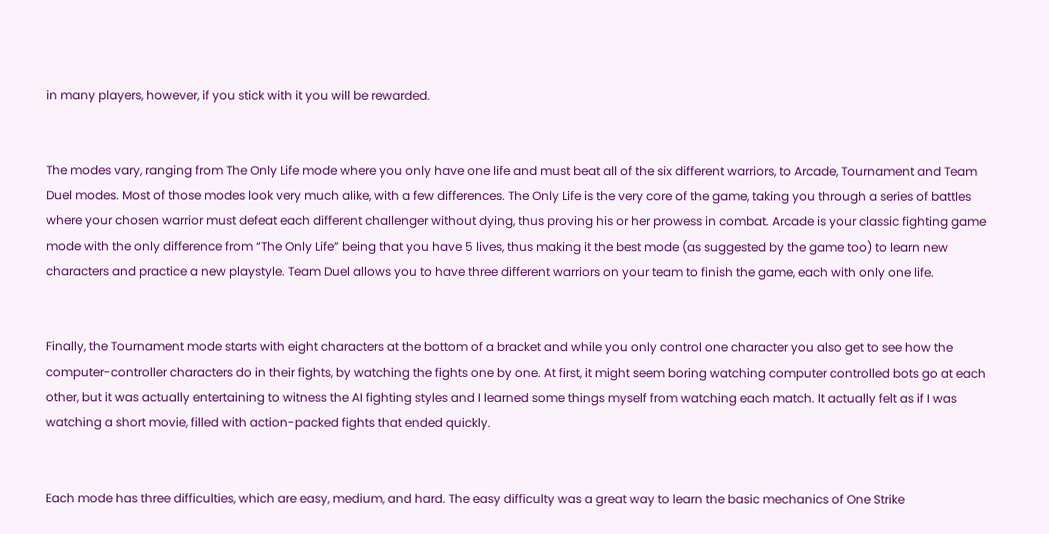in many players, however, if you stick with it you will be rewarded.


The modes vary, ranging from The Only Life mode where you only have one life and must beat all of the six different warriors, to Arcade, Tournament and Team Duel modes. Most of those modes look very much alike, with a few differences. The Only Life is the very core of the game, taking you through a series of battles where your chosen warrior must defeat each different challenger without dying, thus proving his or her prowess in combat. Arcade is your classic fighting game mode with the only difference from “The Only Life” being that you have 5 lives, thus making it the best mode (as suggested by the game too) to learn new characters and practice a new playstyle. Team Duel allows you to have three different warriors on your team to finish the game, each with only one life.


Finally, the Tournament mode starts with eight characters at the bottom of a bracket and while you only control one character you also get to see how the computer-controller characters do in their fights, by watching the fights one by one. At first, it might seem boring watching computer controlled bots go at each other, but it was actually entertaining to witness the AI fighting styles and I learned some things myself from watching each match. It actually felt as if I was watching a short movie, filled with action-packed fights that ended quickly.


Each mode has three difficulties, which are easy, medium, and hard. The easy difficulty was a great way to learn the basic mechanics of One Strike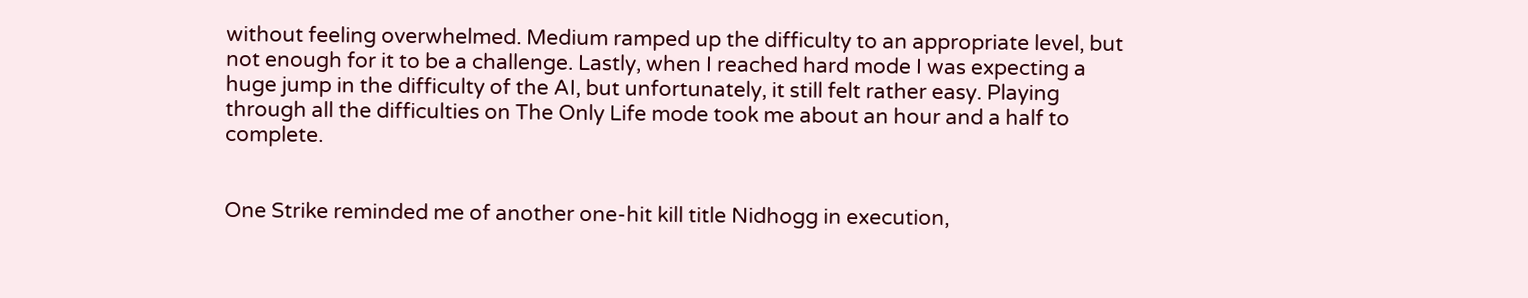without feeling overwhelmed. Medium ramped up the difficulty to an appropriate level, but not enough for it to be a challenge. Lastly, when I reached hard mode I was expecting a huge jump in the difficulty of the AI, but unfortunately, it still felt rather easy. Playing through all the difficulties on The Only Life mode took me about an hour and a half to complete.


One Strike reminded me of another one-hit kill title Nidhogg in execution,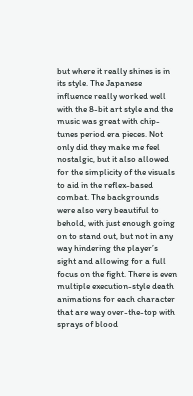but where it really shines is in its style. The Japanese influence really worked well with the 8-bit art style and the music was great with chip-tunes period era pieces. Not only did they make me feel nostalgic, but it also allowed for the simplicity of the visuals to aid in the reflex-based combat. The backgrounds were also very beautiful to behold, with just enough going on to stand out, but not in any way hindering the player’s sight and allowing for a full focus on the fight. There is even multiple execution-style death animations for each character that are way over-the-top with sprays of blood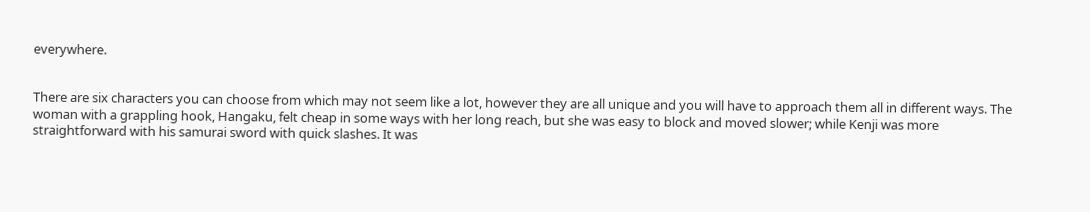everywhere.


There are six characters you can choose from which may not seem like a lot, however they are all unique and you will have to approach them all in different ways. The woman with a grappling hook, Hangaku, felt cheap in some ways with her long reach, but she was easy to block and moved slower; while Kenji was more straightforward with his samurai sword with quick slashes. It was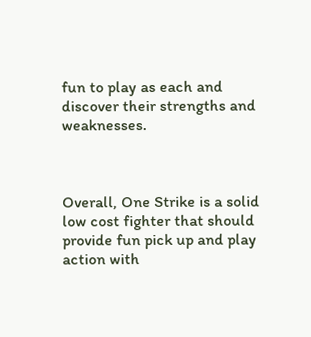fun to play as each and discover their strengths and weaknesses.



Overall, One Strike is a solid low cost fighter that should provide fun pick up and play action with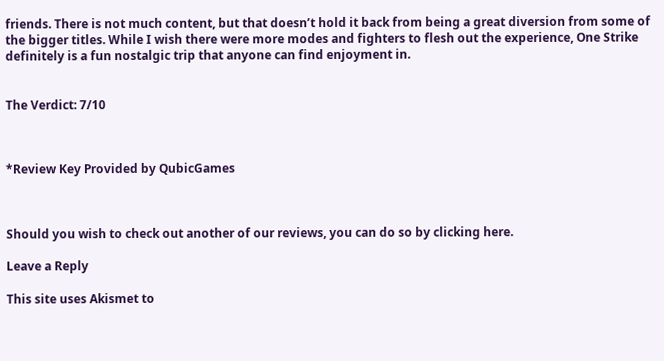friends. There is not much content, but that doesn’t hold it back from being a great diversion from some of the bigger titles. While I wish there were more modes and fighters to flesh out the experience, One Strike definitely is a fun nostalgic trip that anyone can find enjoyment in.


The Verdict: 7/10



*Review Key Provided by QubicGames



Should you wish to check out another of our reviews, you can do so by clicking here.

Leave a Reply

This site uses Akismet to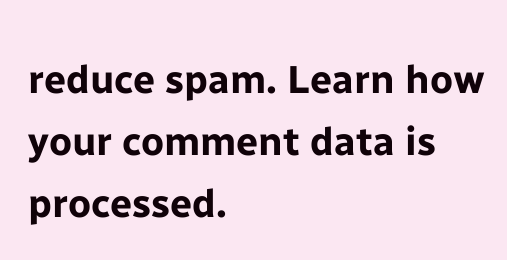reduce spam. Learn how your comment data is processed.